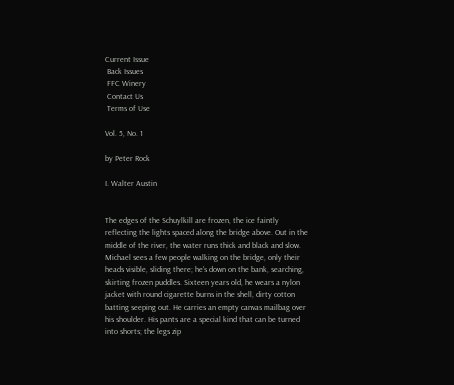Current Issue
 Back Issues
 FFC Winery
 Contact Us
 Terms of Use

Vol. 5, No. 1

by Peter Rock

I. Walter Austin


The edges of the Schuylkill are frozen, the ice faintly reflecting the lights spaced along the bridge above. Out in the middle of the river, the water runs thick and black and slow. Michael sees a few people walking on the bridge, only their heads visible, sliding there; he's down on the bank, searching, skirting frozen puddles. Sixteen years old, he wears a nylon jacket with round cigarette burns in the shell, dirty cotton batting seeping out. He carries an empty canvas mailbag over his shoulder. His pants are a special kind that can be turned into shorts; the legs zip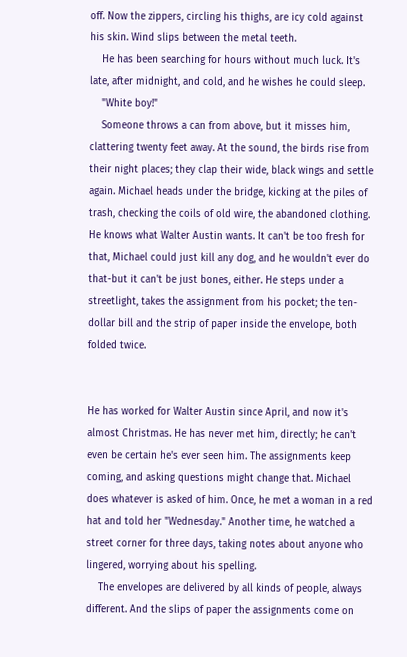off. Now the zippers, circling his thighs, are icy cold against his skin. Wind slips between the metal teeth.
    He has been searching for hours without much luck. It's late, after midnight, and cold, and he wishes he could sleep.
    "White boy!"
    Someone throws a can from above, but it misses him, clattering twenty feet away. At the sound, the birds rise from their night places; they clap their wide, black wings and settle again. Michael heads under the bridge, kicking at the piles of trash, checking the coils of old wire, the abandoned clothing. He knows what Walter Austin wants. It can't be too fresh for that, Michael could just kill any dog, and he wouldn't ever do that-but it can't be just bones, either. He steps under a streetlight, takes the assignment from his pocket; the ten-dollar bill and the strip of paper inside the envelope, both folded twice.


He has worked for Walter Austin since April, and now it's almost Christmas. He has never met him, directly; he can't even be certain he's ever seen him. The assignments keep coming, and asking questions might change that. Michael does whatever is asked of him. Once, he met a woman in a red hat and told her "Wednesday." Another time, he watched a street corner for three days, taking notes about anyone who lingered, worrying about his spelling.
    The envelopes are delivered by all kinds of people, always different. And the slips of paper the assignments come on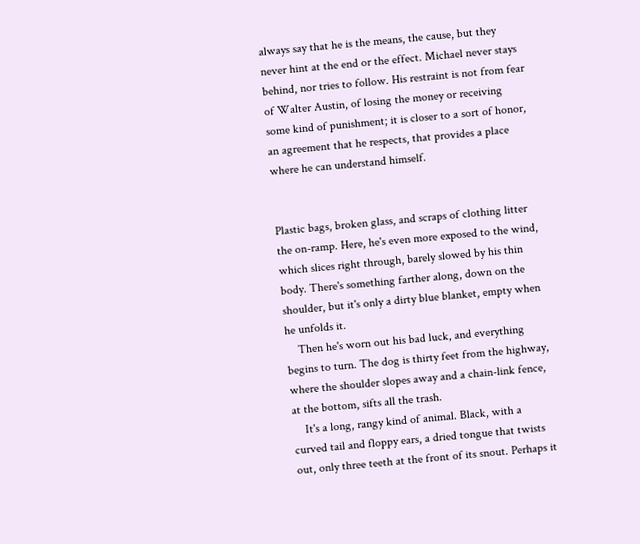always say that he is the means, the cause, but they never hint at the end or the effect. Michael never stays behind, nor tries to follow. His restraint is not from fear of Walter Austin, of losing the money or receiving some kind of punishment; it is closer to a sort of honor, an agreement that he respects, that provides a place where he can understand himself.


Plastic bags, broken glass, and scraps of clothing litter the on-ramp. Here, he's even more exposed to the wind, which slices right through, barely slowed by his thin body. There's something farther along, down on the shoulder, but it's only a dirty blue blanket, empty when he unfolds it.
    Then he's worn out his bad luck, and everything begins to turn. The dog is thirty feet from the highway, where the shoulder slopes away and a chain-link fence, at the bottom, sifts all the trash.
    It's a long, rangy kind of animal. Black, with a curved tail and floppy ears, a dried tongue that twists out, only three teeth at the front of its snout. Perhaps it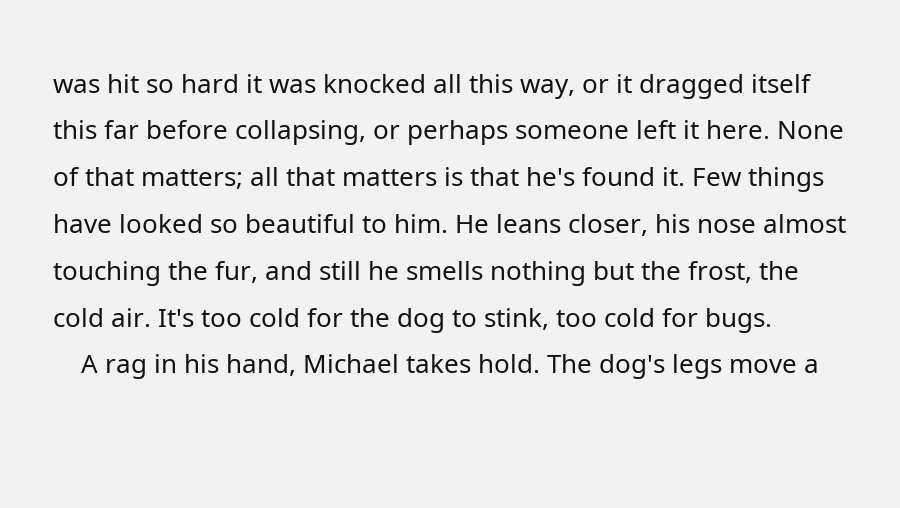was hit so hard it was knocked all this way, or it dragged itself this far before collapsing, or perhaps someone left it here. None of that matters; all that matters is that he's found it. Few things have looked so beautiful to him. He leans closer, his nose almost touching the fur, and still he smells nothing but the frost, the cold air. It's too cold for the dog to stink, too cold for bugs.
    A rag in his hand, Michael takes hold. The dog's legs move a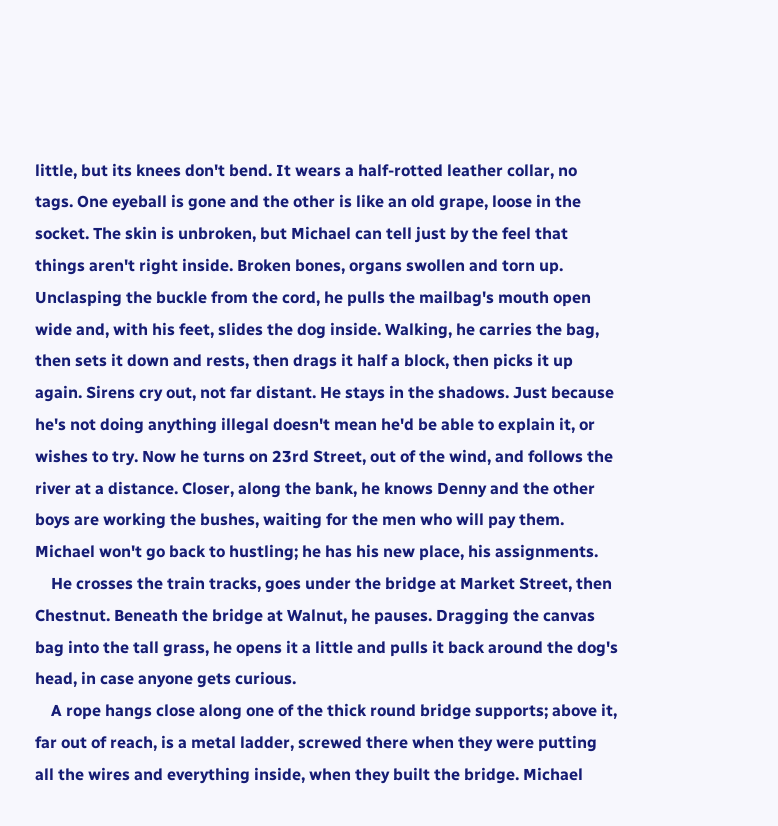little, but its knees don't bend. It wears a half-rotted leather collar, no tags. One eyeball is gone and the other is like an old grape, loose in the socket. The skin is unbroken, but Michael can tell just by the feel that things aren't right inside. Broken bones, organs swollen and torn up. Unclasping the buckle from the cord, he pulls the mailbag's mouth open wide and, with his feet, slides the dog inside. Walking, he carries the bag, then sets it down and rests, then drags it half a block, then picks it up again. Sirens cry out, not far distant. He stays in the shadows. Just because he's not doing anything illegal doesn't mean he'd be able to explain it, or wishes to try. Now he turns on 23rd Street, out of the wind, and follows the river at a distance. Closer, along the bank, he knows Denny and the other boys are working the bushes, waiting for the men who will pay them. Michael won't go back to hustling; he has his new place, his assignments.
    He crosses the train tracks, goes under the bridge at Market Street, then Chestnut. Beneath the bridge at Walnut, he pauses. Dragging the canvas bag into the tall grass, he opens it a little and pulls it back around the dog's head, in case anyone gets curious.
    A rope hangs close along one of the thick round bridge supports; above it, far out of reach, is a metal ladder, screwed there when they were putting all the wires and everything inside, when they built the bridge. Michael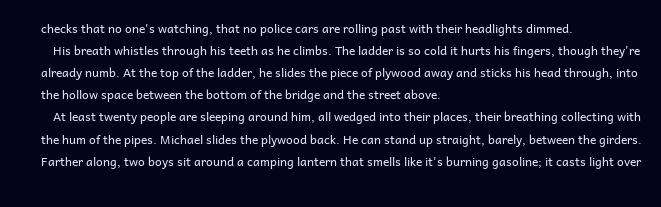checks that no one's watching, that no police cars are rolling past with their headlights dimmed.
    His breath whistles through his teeth as he climbs. The ladder is so cold it hurts his fingers, though they're already numb. At the top of the ladder, he slides the piece of plywood away and sticks his head through, into the hollow space between the bottom of the bridge and the street above.
    At least twenty people are sleeping around him, all wedged into their places, their breathing collecting with the hum of the pipes. Michael slides the plywood back. He can stand up straight, barely, between the girders. Farther along, two boys sit around a camping lantern that smells like it's burning gasoline; it casts light over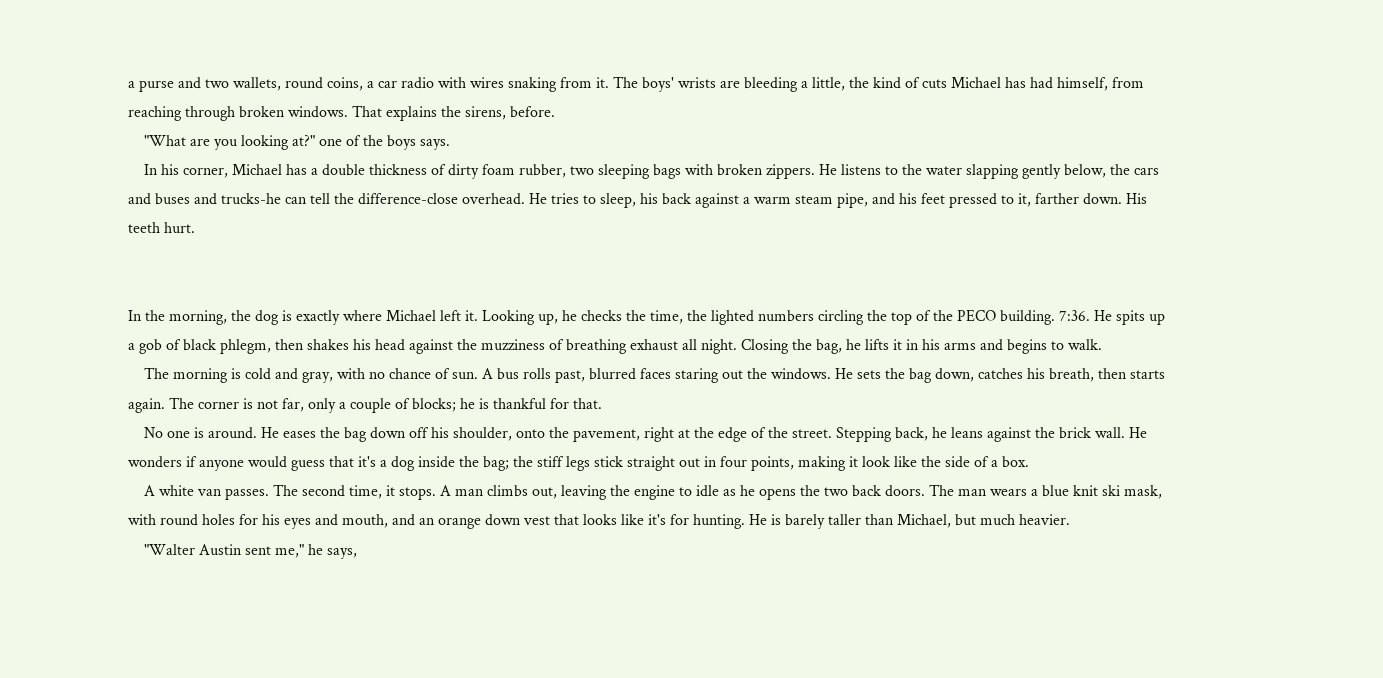a purse and two wallets, round coins, a car radio with wires snaking from it. The boys' wrists are bleeding a little, the kind of cuts Michael has had himself, from reaching through broken windows. That explains the sirens, before.
    "What are you looking at?" one of the boys says.
    In his corner, Michael has a double thickness of dirty foam rubber, two sleeping bags with broken zippers. He listens to the water slapping gently below, the cars and buses and trucks-he can tell the difference-close overhead. He tries to sleep, his back against a warm steam pipe, and his feet pressed to it, farther down. His teeth hurt.


In the morning, the dog is exactly where Michael left it. Looking up, he checks the time, the lighted numbers circling the top of the PECO building. 7:36. He spits up a gob of black phlegm, then shakes his head against the muzziness of breathing exhaust all night. Closing the bag, he lifts it in his arms and begins to walk.
    The morning is cold and gray, with no chance of sun. A bus rolls past, blurred faces staring out the windows. He sets the bag down, catches his breath, then starts again. The corner is not far, only a couple of blocks; he is thankful for that.
    No one is around. He eases the bag down off his shoulder, onto the pavement, right at the edge of the street. Stepping back, he leans against the brick wall. He wonders if anyone would guess that it's a dog inside the bag; the stiff legs stick straight out in four points, making it look like the side of a box.
    A white van passes. The second time, it stops. A man climbs out, leaving the engine to idle as he opens the two back doors. The man wears a blue knit ski mask, with round holes for his eyes and mouth, and an orange down vest that looks like it's for hunting. He is barely taller than Michael, but much heavier.
    "Walter Austin sent me," he says,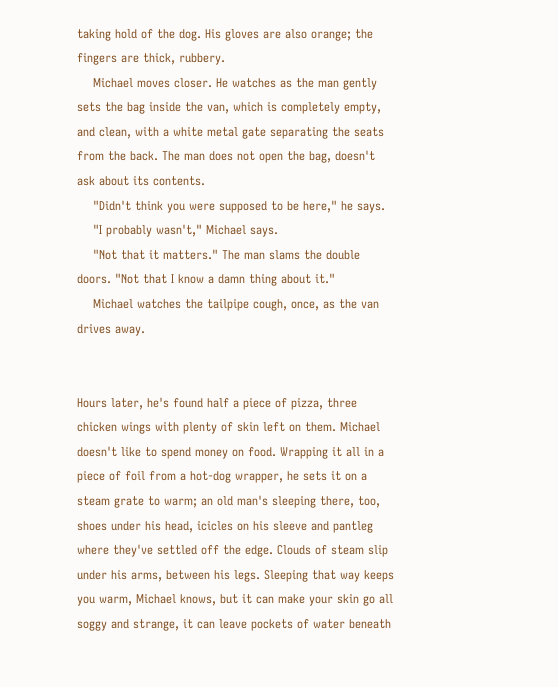taking hold of the dog. His gloves are also orange; the fingers are thick, rubbery.
    Michael moves closer. He watches as the man gently sets the bag inside the van, which is completely empty, and clean, with a white metal gate separating the seats from the back. The man does not open the bag, doesn't ask about its contents.
    "Didn't think you were supposed to be here," he says.
    "I probably wasn't," Michael says.
    "Not that it matters." The man slams the double doors. "Not that I know a damn thing about it."
    Michael watches the tailpipe cough, once, as the van drives away.


Hours later, he's found half a piece of pizza, three chicken wings with plenty of skin left on them. Michael doesn't like to spend money on food. Wrapping it all in a piece of foil from a hot-dog wrapper, he sets it on a steam grate to warm; an old man's sleeping there, too, shoes under his head, icicles on his sleeve and pantleg where they've settled off the edge. Clouds of steam slip under his arms, between his legs. Sleeping that way keeps you warm, Michael knows, but it can make your skin go all soggy and strange, it can leave pockets of water beneath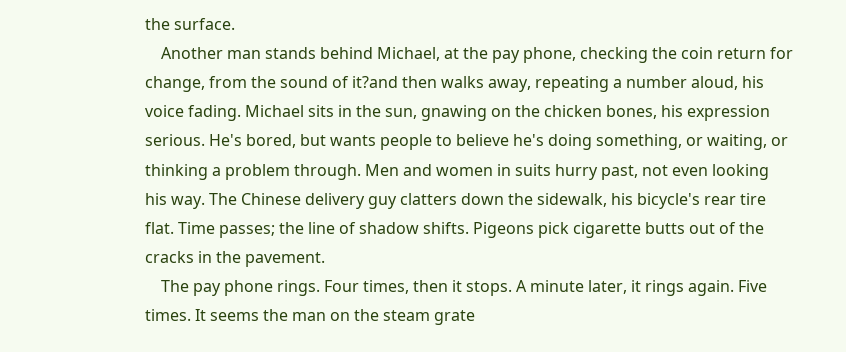the surface.
    Another man stands behind Michael, at the pay phone, checking the coin return for change, from the sound of it?and then walks away, repeating a number aloud, his voice fading. Michael sits in the sun, gnawing on the chicken bones, his expression serious. He's bored, but wants people to believe he's doing something, or waiting, or thinking a problem through. Men and women in suits hurry past, not even looking his way. The Chinese delivery guy clatters down the sidewalk, his bicycle's rear tire flat. Time passes; the line of shadow shifts. Pigeons pick cigarette butts out of the cracks in the pavement.
    The pay phone rings. Four times, then it stops. A minute later, it rings again. Five times. It seems the man on the steam grate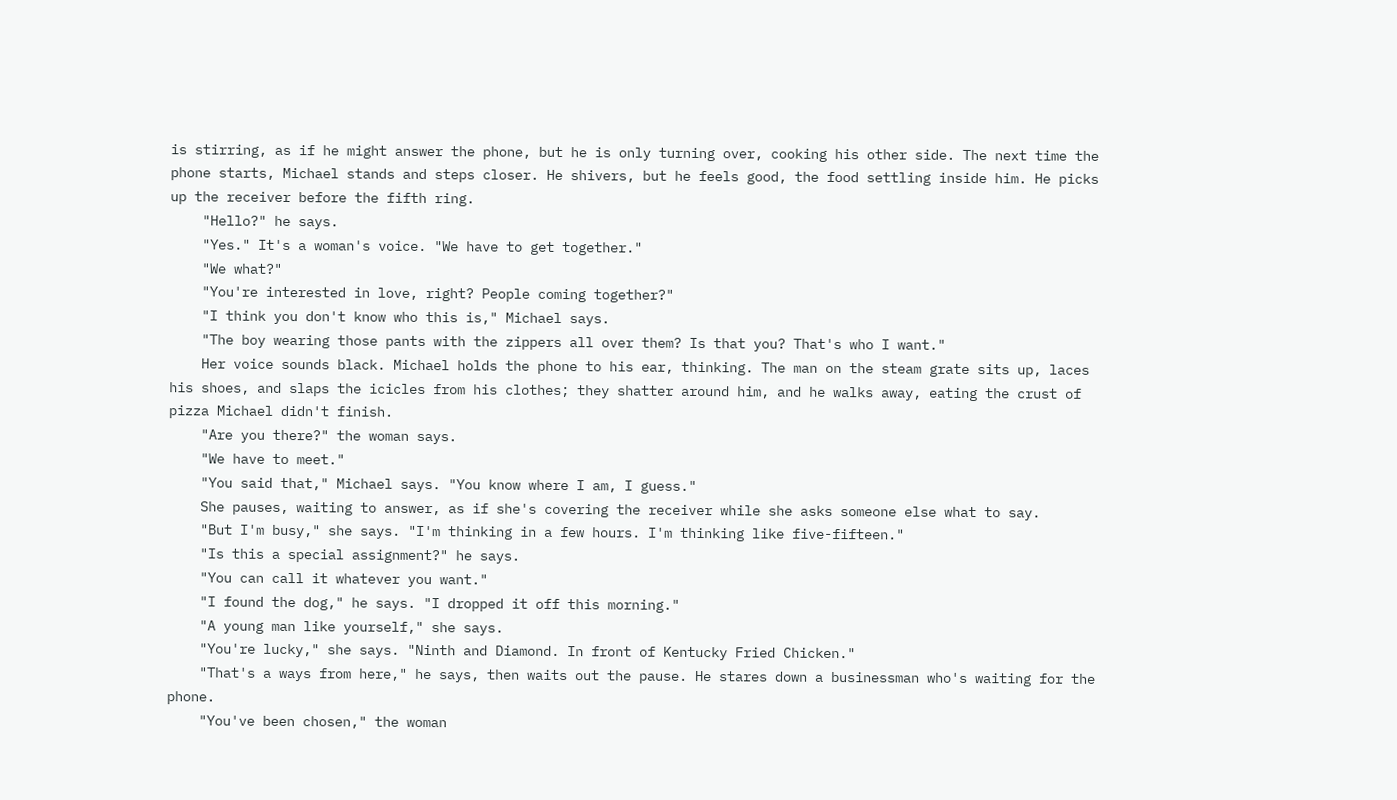is stirring, as if he might answer the phone, but he is only turning over, cooking his other side. The next time the phone starts, Michael stands and steps closer. He shivers, but he feels good, the food settling inside him. He picks up the receiver before the fifth ring.
    "Hello?" he says.
    "Yes." It's a woman's voice. "We have to get together."
    "We what?"
    "You're interested in love, right? People coming together?"
    "I think you don't know who this is," Michael says.
    "The boy wearing those pants with the zippers all over them? Is that you? That's who I want."
    Her voice sounds black. Michael holds the phone to his ear, thinking. The man on the steam grate sits up, laces his shoes, and slaps the icicles from his clothes; they shatter around him, and he walks away, eating the crust of pizza Michael didn't finish.
    "Are you there?" the woman says.
    "We have to meet."
    "You said that," Michael says. "You know where I am, I guess."
    She pauses, waiting to answer, as if she's covering the receiver while she asks someone else what to say.
    "But I'm busy," she says. "I'm thinking in a few hours. I'm thinking like five-fifteen."
    "Is this a special assignment?" he says.
    "You can call it whatever you want."
    "I found the dog," he says. "I dropped it off this morning."
    "A young man like yourself," she says.
    "You're lucky," she says. "Ninth and Diamond. In front of Kentucky Fried Chicken."
    "That's a ways from here," he says, then waits out the pause. He stares down a businessman who's waiting for the phone.
    "You've been chosen," the woman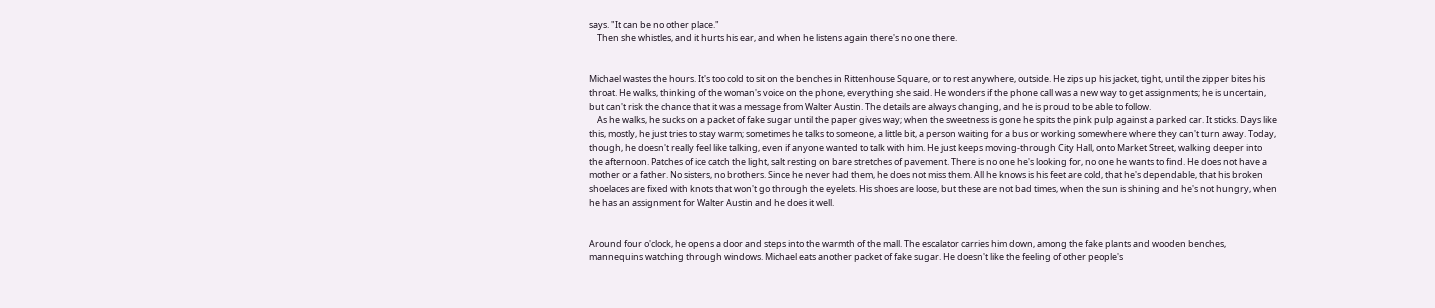says. "It can be no other place."
    Then she whistles, and it hurts his ear, and when he listens again there's no one there.


Michael wastes the hours. It's too cold to sit on the benches in Rittenhouse Square, or to rest anywhere, outside. He zips up his jacket, tight, until the zipper bites his throat. He walks, thinking of the woman's voice on the phone, everything she said. He wonders if the phone call was a new way to get assignments; he is uncertain, but can't risk the chance that it was a message from Walter Austin. The details are always changing, and he is proud to be able to follow.
    As he walks, he sucks on a packet of fake sugar until the paper gives way; when the sweetness is gone he spits the pink pulp against a parked car. It sticks. Days like this, mostly, he just tries to stay warm; sometimes he talks to someone, a little bit, a person waiting for a bus or working somewhere where they can't turn away. Today, though, he doesn't really feel like talking, even if anyone wanted to talk with him. He just keeps moving-through City Hall, onto Market Street, walking deeper into the afternoon. Patches of ice catch the light, salt resting on bare stretches of pavement. There is no one he's looking for, no one he wants to find. He does not have a mother or a father. No sisters, no brothers. Since he never had them, he does not miss them. All he knows is his feet are cold, that he's dependable, that his broken shoelaces are fixed with knots that won't go through the eyelets. His shoes are loose, but these are not bad times, when the sun is shining and he's not hungry, when he has an assignment for Walter Austin and he does it well.


Around four o'clock, he opens a door and steps into the warmth of the mall. The escalator carries him down, among the fake plants and wooden benches, mannequins watching through windows. Michael eats another packet of fake sugar. He doesn't like the feeling of other people's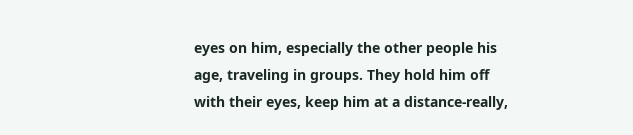eyes on him, especially the other people his age, traveling in groups. They hold him off with their eyes, keep him at a distance-really,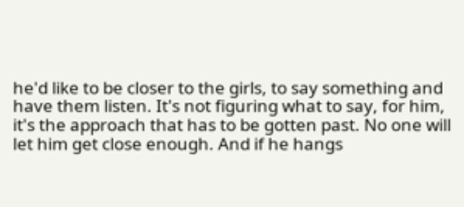he'd like to be closer to the girls, to say something and have them listen. It's not figuring what to say, for him, it's the approach that has to be gotten past. No one will let him get close enough. And if he hangs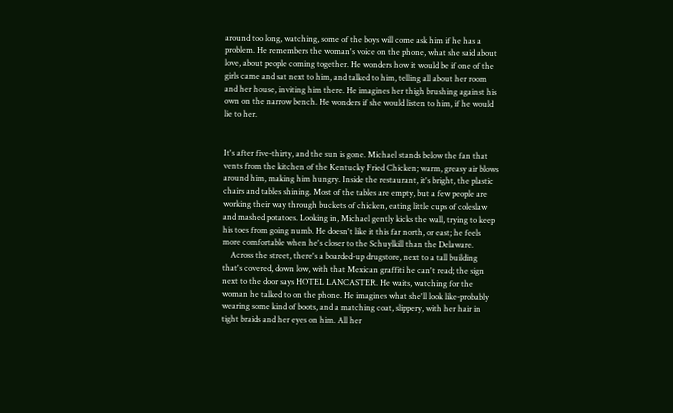around too long, watching, some of the boys will come ask him if he has a problem. He remembers the woman's voice on the phone, what she said about love, about people coming together. He wonders how it would be if one of the girls came and sat next to him, and talked to him, telling all about her room and her house, inviting him there. He imagines her thigh brushing against his own on the narrow bench. He wonders if she would listen to him, if he would lie to her.


It's after five-thirty, and the sun is gone. Michael stands below the fan that vents from the kitchen of the Kentucky Fried Chicken; warm, greasy air blows around him, making him hungry. Inside the restaurant, it's bright, the plastic chairs and tables shining. Most of the tables are empty, but a few people are working their way through buckets of chicken, eating little cups of coleslaw and mashed potatoes. Looking in, Michael gently kicks the wall, trying to keep his toes from going numb. He doesn't like it this far north, or east; he feels more comfortable when he's closer to the Schuylkill than the Delaware.
    Across the street, there's a boarded-up drugstore, next to a tall building that's covered, down low, with that Mexican graffiti he can't read; the sign next to the door says HOTEL LANCASTER. He waits, watching for the woman he talked to on the phone. He imagines what she'll look like-probably wearing some kind of boots, and a matching coat, slippery, with her hair in tight braids and her eyes on him. All her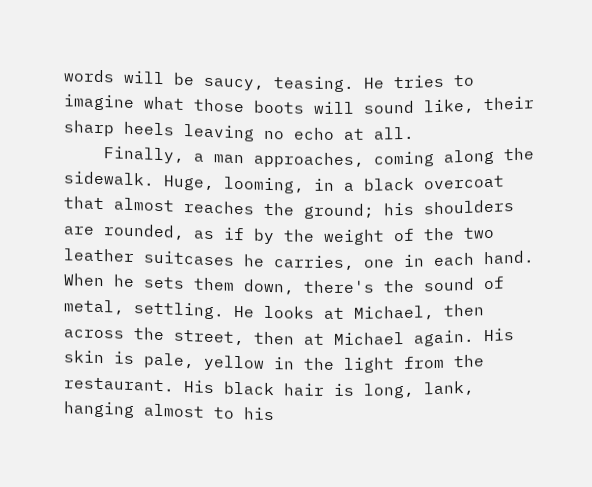words will be saucy, teasing. He tries to imagine what those boots will sound like, their sharp heels leaving no echo at all.
    Finally, a man approaches, coming along the sidewalk. Huge, looming, in a black overcoat that almost reaches the ground; his shoulders are rounded, as if by the weight of the two leather suitcases he carries, one in each hand. When he sets them down, there's the sound of metal, settling. He looks at Michael, then across the street, then at Michael again. His skin is pale, yellow in the light from the restaurant. His black hair is long, lank, hanging almost to his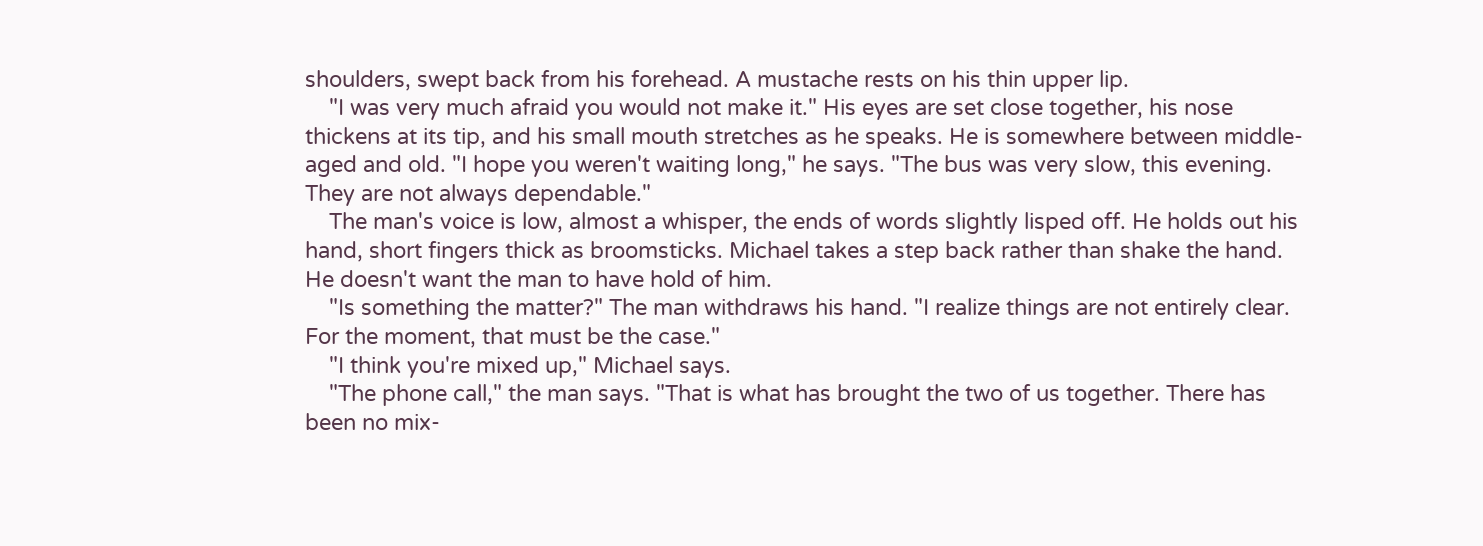shoulders, swept back from his forehead. A mustache rests on his thin upper lip.
    "I was very much afraid you would not make it." His eyes are set close together, his nose thickens at its tip, and his small mouth stretches as he speaks. He is somewhere between middle-aged and old. "I hope you weren't waiting long," he says. "The bus was very slow, this evening. They are not always dependable."
    The man's voice is low, almost a whisper, the ends of words slightly lisped off. He holds out his hand, short fingers thick as broomsticks. Michael takes a step back rather than shake the hand. He doesn't want the man to have hold of him.
    "Is something the matter?" The man withdraws his hand. "I realize things are not entirely clear. For the moment, that must be the case."
    "I think you're mixed up," Michael says.
    "The phone call," the man says. "That is what has brought the two of us together. There has been no mix-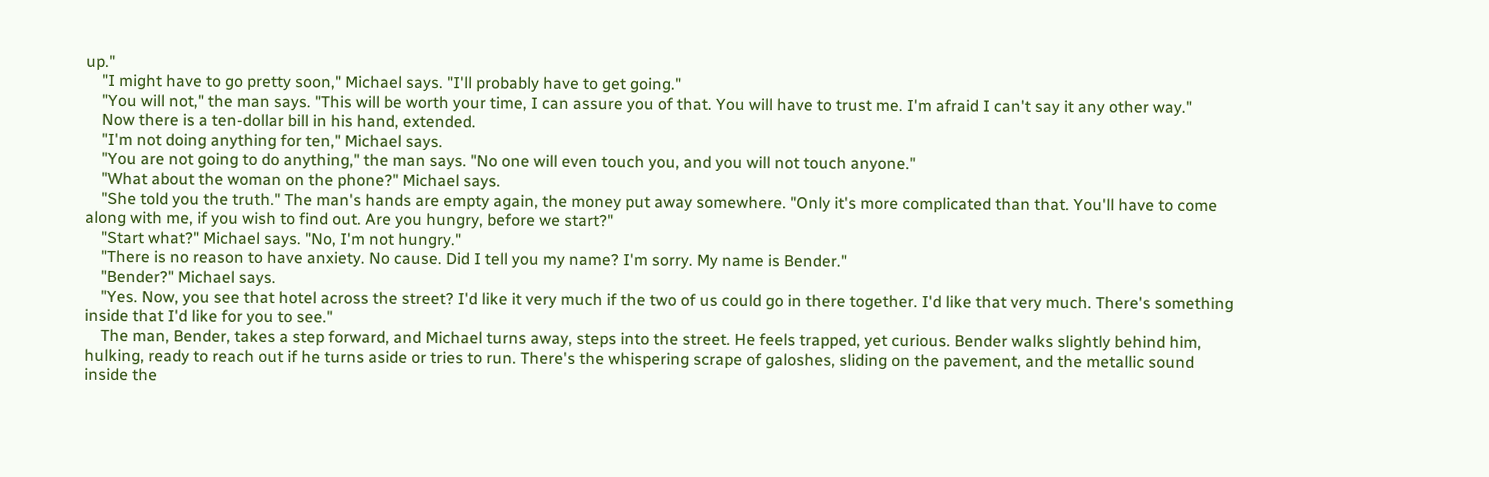up."
    "I might have to go pretty soon," Michael says. "I'll probably have to get going."
    "You will not," the man says. "This will be worth your time, I can assure you of that. You will have to trust me. I'm afraid I can't say it any other way."
    Now there is a ten-dollar bill in his hand, extended.
    "I'm not doing anything for ten," Michael says.
    "You are not going to do anything," the man says. "No one will even touch you, and you will not touch anyone."
    "What about the woman on the phone?" Michael says.
    "She told you the truth." The man's hands are empty again, the money put away somewhere. "Only it's more complicated than that. You'll have to come along with me, if you wish to find out. Are you hungry, before we start?"
    "Start what?" Michael says. "No, I'm not hungry."
    "There is no reason to have anxiety. No cause. Did I tell you my name? I'm sorry. My name is Bender."
    "Bender?" Michael says.
    "Yes. Now, you see that hotel across the street? I'd like it very much if the two of us could go in there together. I'd like that very much. There's something inside that I'd like for you to see."
    The man, Bender, takes a step forward, and Michael turns away, steps into the street. He feels trapped, yet curious. Bender walks slightly behind him, hulking, ready to reach out if he turns aside or tries to run. There's the whispering scrape of galoshes, sliding on the pavement, and the metallic sound inside the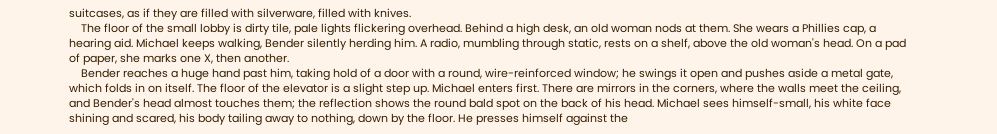suitcases, as if they are filled with silverware, filled with knives.
    The floor of the small lobby is dirty tile, pale lights flickering overhead. Behind a high desk, an old woman nods at them. She wears a Phillies cap, a hearing aid. Michael keeps walking, Bender silently herding him. A radio, mumbling through static, rests on a shelf, above the old woman's head. On a pad of paper, she marks one X, then another.
    Bender reaches a huge hand past him, taking hold of a door with a round, wire-reinforced window; he swings it open and pushes aside a metal gate, which folds in on itself. The floor of the elevator is a slight step up. Michael enters first. There are mirrors in the corners, where the walls meet the ceiling, and Bender's head almost touches them; the reflection shows the round bald spot on the back of his head. Michael sees himself-small, his white face shining and scared, his body tailing away to nothing, down by the floor. He presses himself against the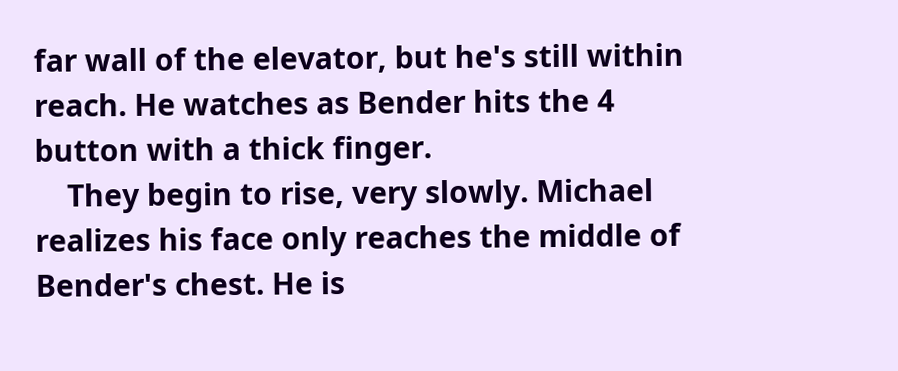far wall of the elevator, but he's still within reach. He watches as Bender hits the 4 button with a thick finger.
    They begin to rise, very slowly. Michael realizes his face only reaches the middle of Bender's chest. He is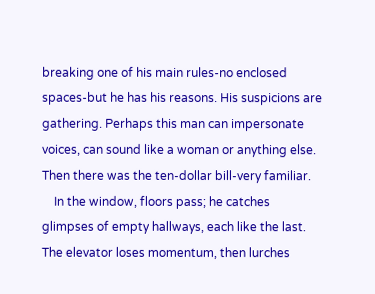breaking one of his main rules-no enclosed spaces-but he has his reasons. His suspicions are gathering. Perhaps this man can impersonate voices, can sound like a woman or anything else. Then there was the ten-dollar bill-very familiar.
    In the window, floors pass; he catches glimpses of empty hallways, each like the last. The elevator loses momentum, then lurches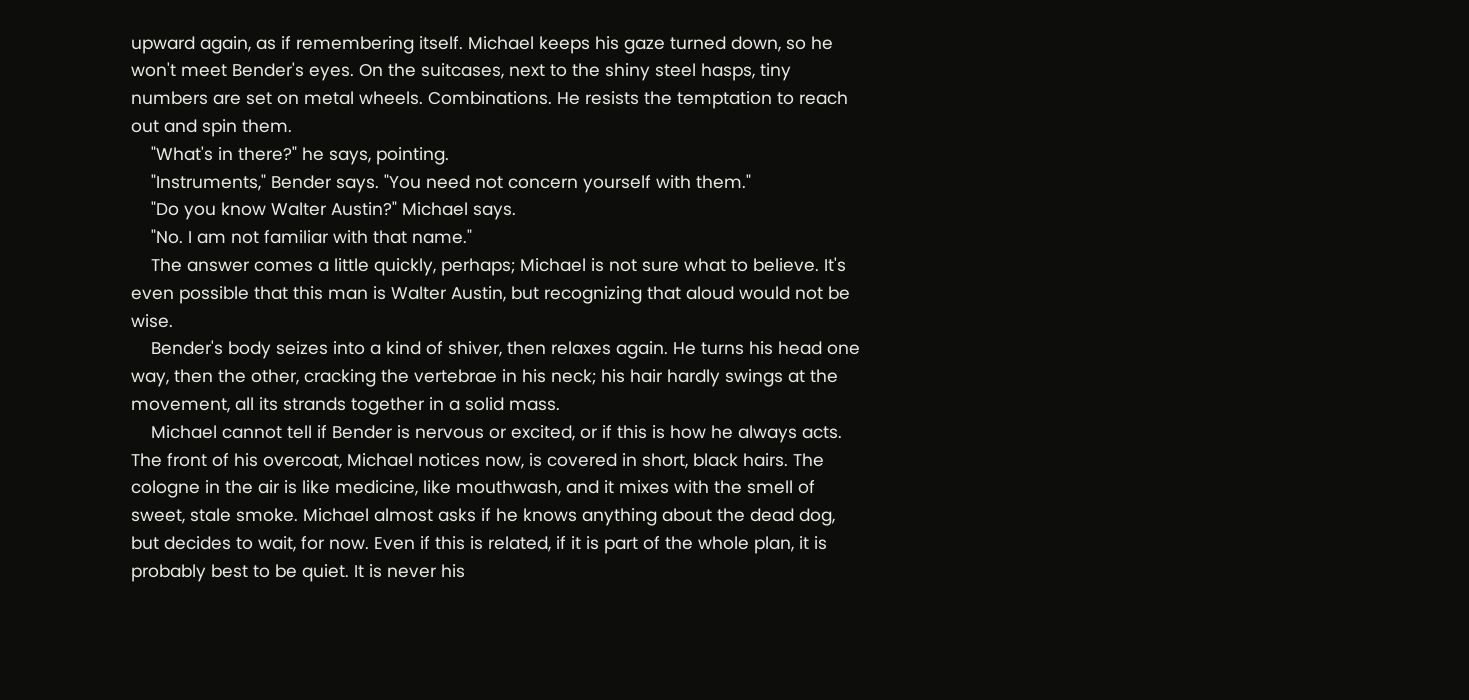upward again, as if remembering itself. Michael keeps his gaze turned down, so he won't meet Bender's eyes. On the suitcases, next to the shiny steel hasps, tiny numbers are set on metal wheels. Combinations. He resists the temptation to reach out and spin them.
    "What's in there?" he says, pointing.
    "Instruments," Bender says. "You need not concern yourself with them."
    "Do you know Walter Austin?" Michael says.
    "No. I am not familiar with that name."
    The answer comes a little quickly, perhaps; Michael is not sure what to believe. It's even possible that this man is Walter Austin, but recognizing that aloud would not be wise.
    Bender's body seizes into a kind of shiver, then relaxes again. He turns his head one way, then the other, cracking the vertebrae in his neck; his hair hardly swings at the movement, all its strands together in a solid mass.
    Michael cannot tell if Bender is nervous or excited, or if this is how he always acts. The front of his overcoat, Michael notices now, is covered in short, black hairs. The cologne in the air is like medicine, like mouthwash, and it mixes with the smell of sweet, stale smoke. Michael almost asks if he knows anything about the dead dog, but decides to wait, for now. Even if this is related, if it is part of the whole plan, it is probably best to be quiet. It is never his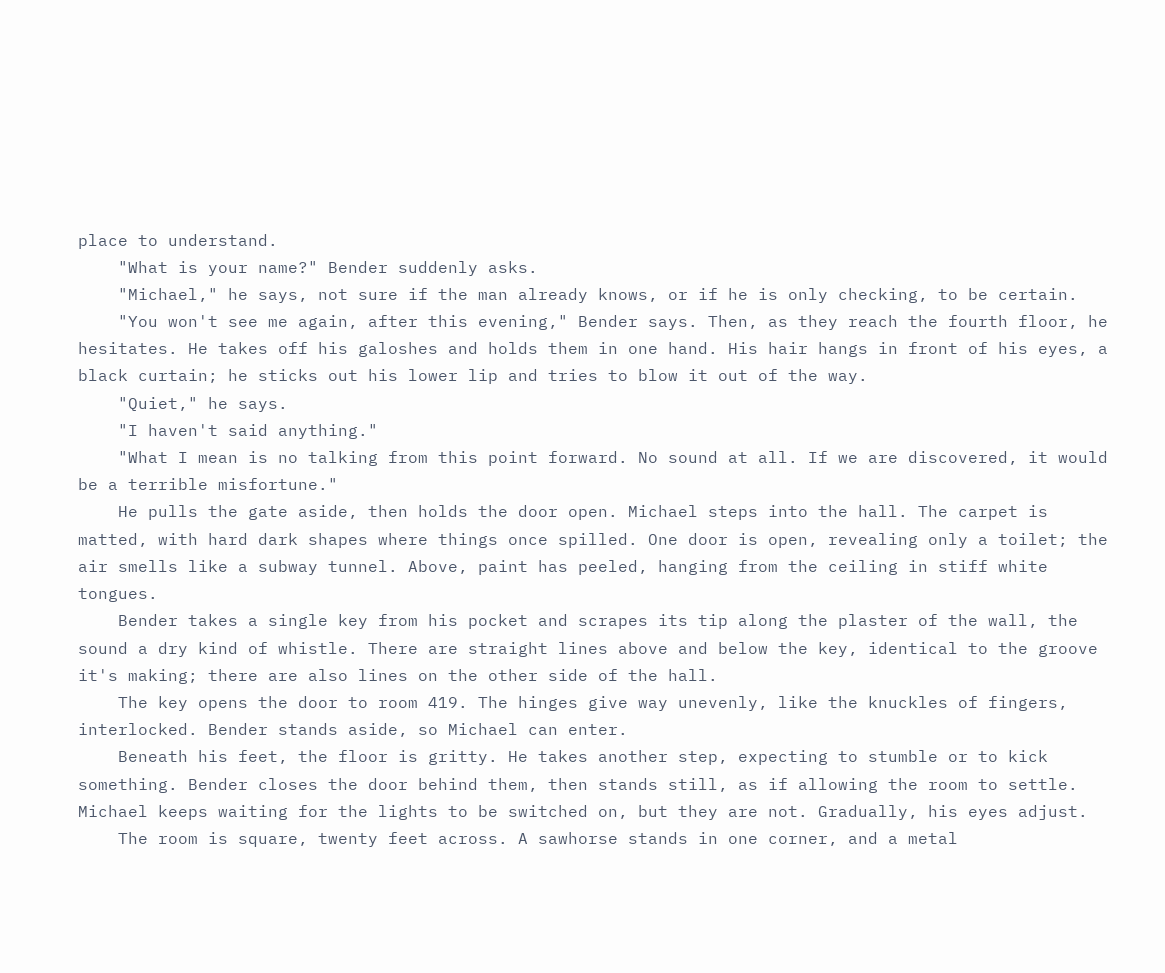place to understand.
    "What is your name?" Bender suddenly asks.
    "Michael," he says, not sure if the man already knows, or if he is only checking, to be certain.
    "You won't see me again, after this evening," Bender says. Then, as they reach the fourth floor, he hesitates. He takes off his galoshes and holds them in one hand. His hair hangs in front of his eyes, a black curtain; he sticks out his lower lip and tries to blow it out of the way.
    "Quiet," he says.
    "I haven't said anything."
    "What I mean is no talking from this point forward. No sound at all. If we are discovered, it would be a terrible misfortune."
    He pulls the gate aside, then holds the door open. Michael steps into the hall. The carpet is matted, with hard dark shapes where things once spilled. One door is open, revealing only a toilet; the air smells like a subway tunnel. Above, paint has peeled, hanging from the ceiling in stiff white tongues.
    Bender takes a single key from his pocket and scrapes its tip along the plaster of the wall, the sound a dry kind of whistle. There are straight lines above and below the key, identical to the groove it's making; there are also lines on the other side of the hall.
    The key opens the door to room 419. The hinges give way unevenly, like the knuckles of fingers, interlocked. Bender stands aside, so Michael can enter.
    Beneath his feet, the floor is gritty. He takes another step, expecting to stumble or to kick something. Bender closes the door behind them, then stands still, as if allowing the room to settle. Michael keeps waiting for the lights to be switched on, but they are not. Gradually, his eyes adjust.
    The room is square, twenty feet across. A sawhorse stands in one corner, and a metal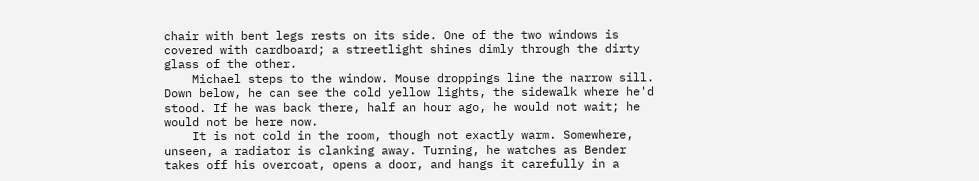chair with bent legs rests on its side. One of the two windows is covered with cardboard; a streetlight shines dimly through the dirty glass of the other.
    Michael steps to the window. Mouse droppings line the narrow sill. Down below, he can see the cold yellow lights, the sidewalk where he'd stood. If he was back there, half an hour ago, he would not wait; he would not be here now.
    It is not cold in the room, though not exactly warm. Somewhere, unseen, a radiator is clanking away. Turning, he watches as Bender takes off his overcoat, opens a door, and hangs it carefully in a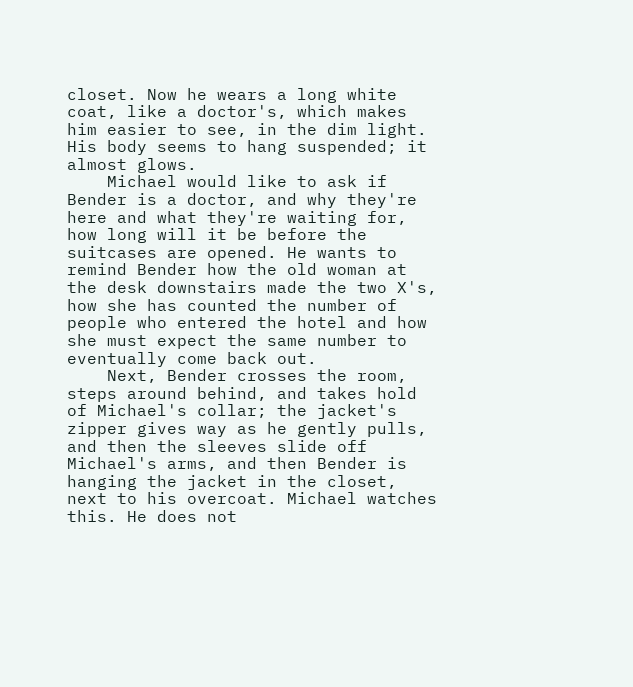closet. Now he wears a long white coat, like a doctor's, which makes him easier to see, in the dim light. His body seems to hang suspended; it almost glows.
    Michael would like to ask if Bender is a doctor, and why they're here and what they're waiting for, how long will it be before the suitcases are opened. He wants to remind Bender how the old woman at the desk downstairs made the two X's, how she has counted the number of people who entered the hotel and how she must expect the same number to eventually come back out.
    Next, Bender crosses the room, steps around behind, and takes hold of Michael's collar; the jacket's zipper gives way as he gently pulls, and then the sleeves slide off Michael's arms, and then Bender is hanging the jacket in the closet, next to his overcoat. Michael watches this. He does not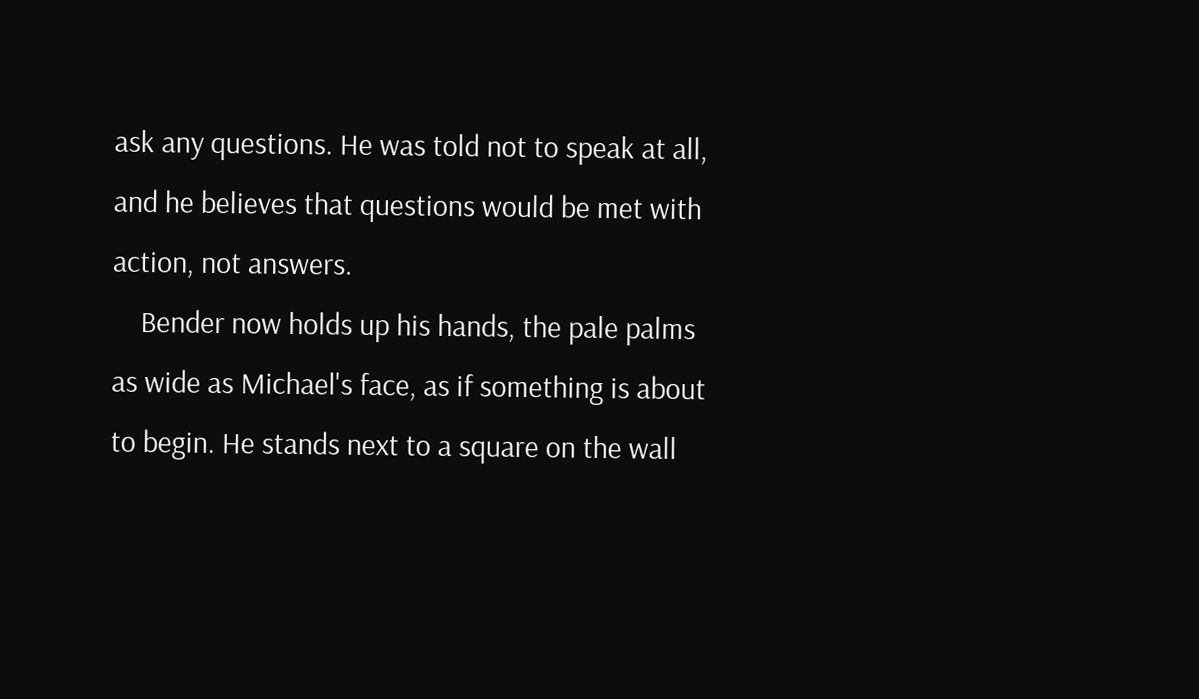ask any questions. He was told not to speak at all, and he believes that questions would be met with action, not answers.
    Bender now holds up his hands, the pale palms as wide as Michael's face, as if something is about to begin. He stands next to a square on the wall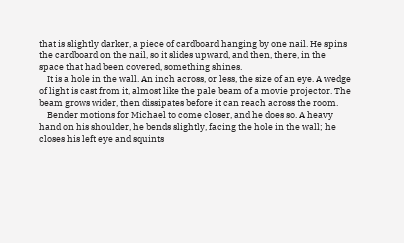that is slightly darker, a piece of cardboard hanging by one nail. He spins the cardboard on the nail, so it slides upward, and then, there, in the space that had been covered, something shines.
    It is a hole in the wall. An inch across, or less, the size of an eye. A wedge of light is cast from it, almost like the pale beam of a movie projector. The beam grows wider, then dissipates before it can reach across the room.
    Bender motions for Michael to come closer, and he does so. A heavy hand on his shoulder, he bends slightly, facing the hole in the wall; he closes his left eye and squints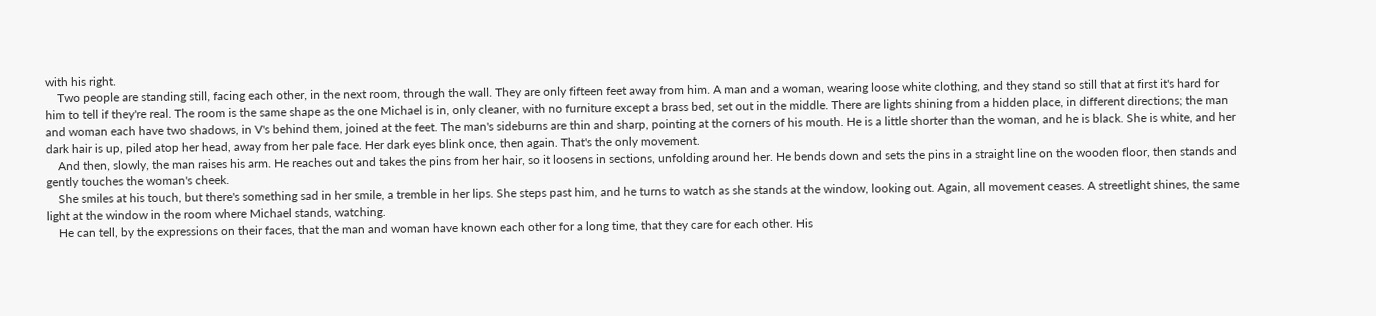with his right.
    Two people are standing still, facing each other, in the next room, through the wall. They are only fifteen feet away from him. A man and a woman, wearing loose white clothing, and they stand so still that at first it's hard for him to tell if they're real. The room is the same shape as the one Michael is in, only cleaner, with no furniture except a brass bed, set out in the middle. There are lights shining from a hidden place, in different directions; the man and woman each have two shadows, in V's behind them, joined at the feet. The man's sideburns are thin and sharp, pointing at the corners of his mouth. He is a little shorter than the woman, and he is black. She is white, and her dark hair is up, piled atop her head, away from her pale face. Her dark eyes blink once, then again. That's the only movement.
    And then, slowly, the man raises his arm. He reaches out and takes the pins from her hair, so it loosens in sections, unfolding around her. He bends down and sets the pins in a straight line on the wooden floor, then stands and gently touches the woman's cheek.
    She smiles at his touch, but there's something sad in her smile, a tremble in her lips. She steps past him, and he turns to watch as she stands at the window, looking out. Again, all movement ceases. A streetlight shines, the same light at the window in the room where Michael stands, watching.
    He can tell, by the expressions on their faces, that the man and woman have known each other for a long time, that they care for each other. His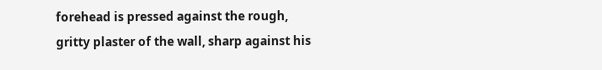forehead is pressed against the rough, gritty plaster of the wall, sharp against his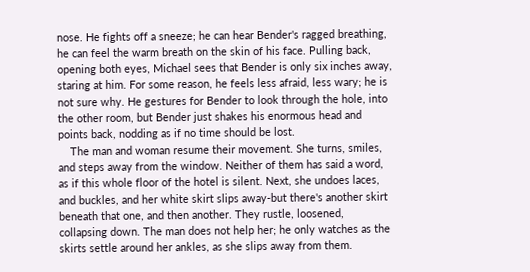nose. He fights off a sneeze; he can hear Bender's ragged breathing, he can feel the warm breath on the skin of his face. Pulling back, opening both eyes, Michael sees that Bender is only six inches away, staring at him. For some reason, he feels less afraid, less wary; he is not sure why. He gestures for Bender to look through the hole, into the other room, but Bender just shakes his enormous head and points back, nodding as if no time should be lost.
    The man and woman resume their movement. She turns, smiles, and steps away from the window. Neither of them has said a word, as if this whole floor of the hotel is silent. Next, she undoes laces, and buckles, and her white skirt slips away-but there's another skirt beneath that one, and then another. They rustle, loosened, collapsing down. The man does not help her; he only watches as the skirts settle around her ankles, as she slips away from them.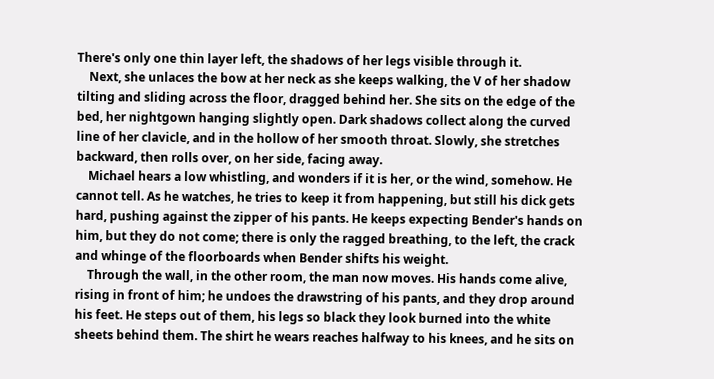There's only one thin layer left, the shadows of her legs visible through it.
    Next, she unlaces the bow at her neck as she keeps walking, the V of her shadow tilting and sliding across the floor, dragged behind her. She sits on the edge of the bed, her nightgown hanging slightly open. Dark shadows collect along the curved line of her clavicle, and in the hollow of her smooth throat. Slowly, she stretches backward, then rolls over, on her side, facing away.
    Michael hears a low whistling, and wonders if it is her, or the wind, somehow. He cannot tell. As he watches, he tries to keep it from happening, but still his dick gets hard, pushing against the zipper of his pants. He keeps expecting Bender's hands on him, but they do not come; there is only the ragged breathing, to the left, the crack and whinge of the floorboards when Bender shifts his weight.
    Through the wall, in the other room, the man now moves. His hands come alive, rising in front of him; he undoes the drawstring of his pants, and they drop around his feet. He steps out of them, his legs so black they look burned into the white sheets behind them. The shirt he wears reaches halfway to his knees, and he sits on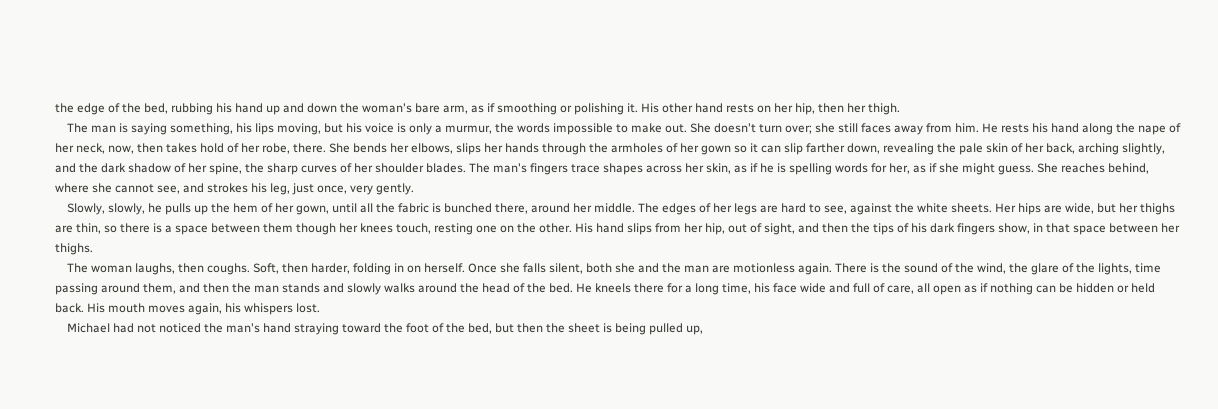the edge of the bed, rubbing his hand up and down the woman's bare arm, as if smoothing or polishing it. His other hand rests on her hip, then her thigh.
    The man is saying something, his lips moving, but his voice is only a murmur, the words impossible to make out. She doesn't turn over; she still faces away from him. He rests his hand along the nape of her neck, now, then takes hold of her robe, there. She bends her elbows, slips her hands through the armholes of her gown so it can slip farther down, revealing the pale skin of her back, arching slightly, and the dark shadow of her spine, the sharp curves of her shoulder blades. The man's fingers trace shapes across her skin, as if he is spelling words for her, as if she might guess. She reaches behind, where she cannot see, and strokes his leg, just once, very gently.
    Slowly, slowly, he pulls up the hem of her gown, until all the fabric is bunched there, around her middle. The edges of her legs are hard to see, against the white sheets. Her hips are wide, but her thighs are thin, so there is a space between them though her knees touch, resting one on the other. His hand slips from her hip, out of sight, and then the tips of his dark fingers show, in that space between her thighs.
    The woman laughs, then coughs. Soft, then harder, folding in on herself. Once she falls silent, both she and the man are motionless again. There is the sound of the wind, the glare of the lights, time passing around them, and then the man stands and slowly walks around the head of the bed. He kneels there for a long time, his face wide and full of care, all open as if nothing can be hidden or held back. His mouth moves again, his whispers lost.
    Michael had not noticed the man's hand straying toward the foot of the bed, but then the sheet is being pulled up,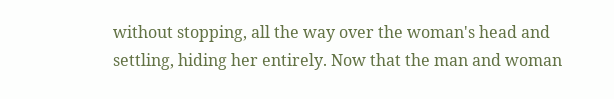without stopping, all the way over the woman's head and settling, hiding her entirely. Now that the man and woman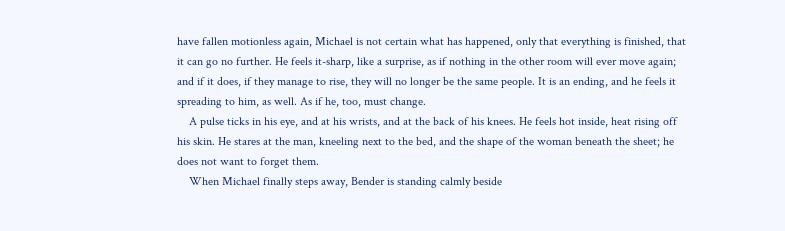have fallen motionless again, Michael is not certain what has happened, only that everything is finished, that it can go no further. He feels it-sharp, like a surprise, as if nothing in the other room will ever move again; and if it does, if they manage to rise, they will no longer be the same people. It is an ending, and he feels it spreading to him, as well. As if he, too, must change.
    A pulse ticks in his eye, and at his wrists, and at the back of his knees. He feels hot inside, heat rising off his skin. He stares at the man, kneeling next to the bed, and the shape of the woman beneath the sheet; he does not want to forget them.
    When Michael finally steps away, Bender is standing calmly beside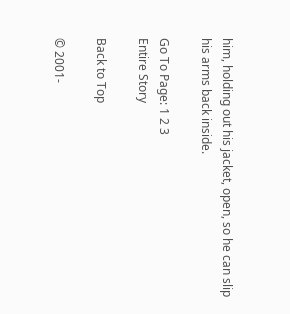him, holding out his jacket, open, so he can slip his arms back inside.

Go To Page: 1 2 3
Entire Story

Back to Top

© 2001-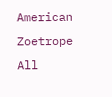American Zoetrope
All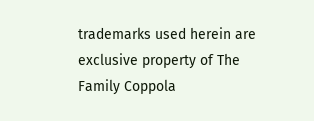trademarks used herein are exclusive property of The Family Coppola